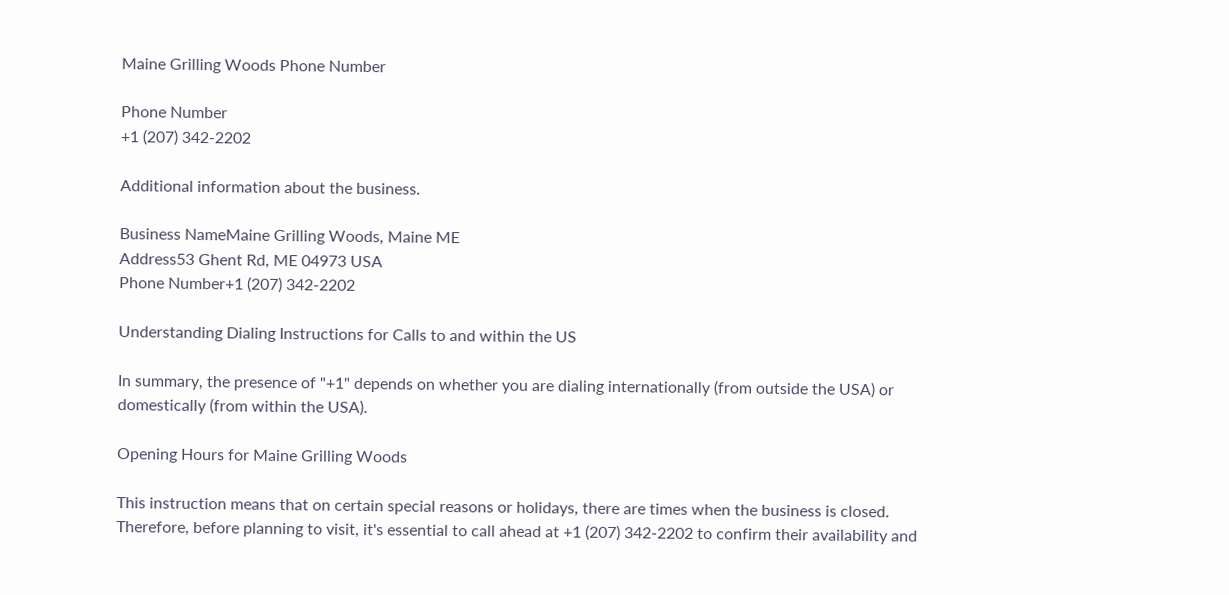Maine Grilling Woods Phone Number

Phone Number
+1 (207) 342-2202

Additional information about the business.

Business NameMaine Grilling Woods, Maine ME
Address53 Ghent Rd, ME 04973 USA
Phone Number+1 (207) 342-2202

Understanding Dialing Instructions for Calls to and within the US

In summary, the presence of "+1" depends on whether you are dialing internationally (from outside the USA) or domestically (from within the USA).

Opening Hours for Maine Grilling Woods

This instruction means that on certain special reasons or holidays, there are times when the business is closed. Therefore, before planning to visit, it's essential to call ahead at +1 (207) 342-2202 to confirm their availability and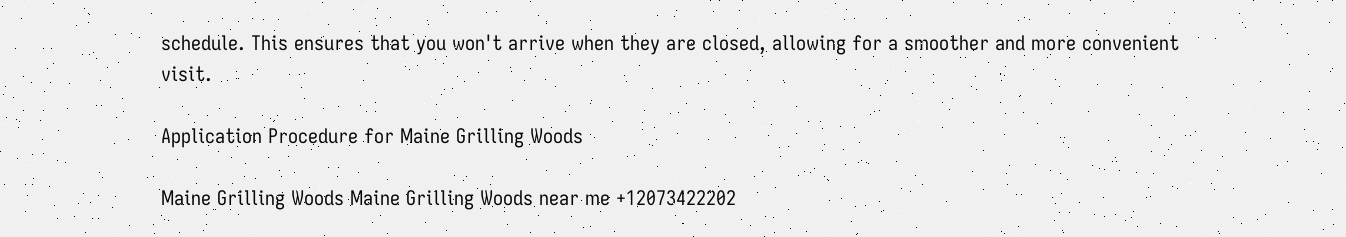schedule. This ensures that you won't arrive when they are closed, allowing for a smoother and more convenient visit.

Application Procedure for Maine Grilling Woods

Maine Grilling Woods Maine Grilling Woods near me +12073422202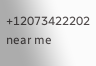+12073422202 near me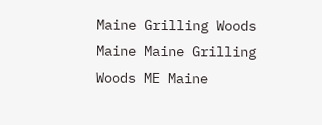Maine Grilling Woods Maine Maine Grilling Woods ME Maine